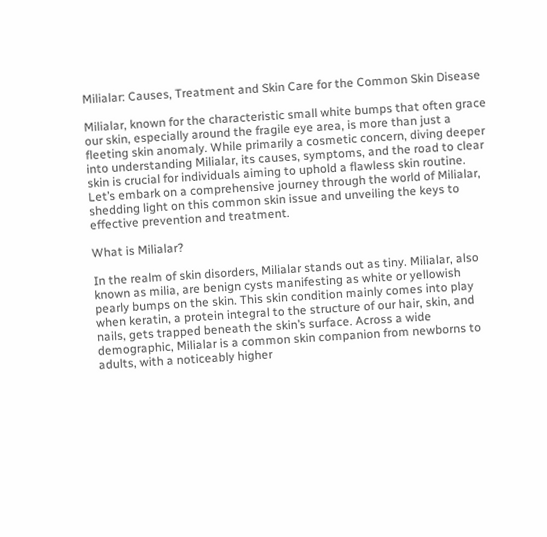Milialar: Causes, Treatment and Skin Care for the Common Skin Disease

Milialar, known for the characteristic small white bumps that often grace our skin, especially around the fragile eye area, is more than just a fleeting skin anomaly. While primarily a cosmetic concern, diving deeper into understanding Milialar, its causes, symptoms, and the road to clear skin is crucial for individuals aiming to uphold a flawless skin routine. Let’s embark on a comprehensive journey through the world of Milialar, shedding light on this common skin issue and unveiling the keys to effective prevention and treatment.

What is Milialar?

In the realm of skin disorders, Milialar stands out as tiny. Milialar, also known as milia, are benign cysts manifesting as white or yellowish pearly bumps on the skin. This skin condition mainly comes into play when keratin, a protein integral to the structure of our hair, skin, and nails, gets trapped beneath the skin’s surface. Across a wide demographic, Milialar is a common skin companion from newborns to adults, with a noticeably higher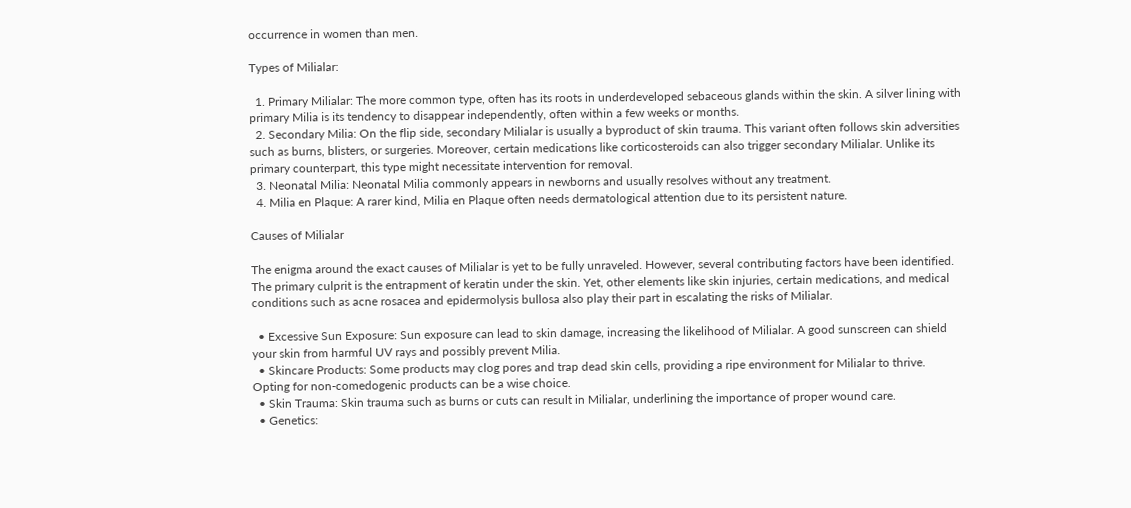occurrence in women than men.

Types of Milialar:

  1. Primary Milialar: The more common type, often has its roots in underdeveloped sebaceous glands within the skin. A silver lining with primary Milia is its tendency to disappear independently, often within a few weeks or months.
  2. Secondary Milia: On the flip side, secondary Milialar is usually a byproduct of skin trauma. This variant often follows skin adversities such as burns, blisters, or surgeries. Moreover, certain medications like corticosteroids can also trigger secondary Milialar. Unlike its primary counterpart, this type might necessitate intervention for removal.
  3. Neonatal Milia: Neonatal Milia commonly appears in newborns and usually resolves without any treatment.
  4. Milia en Plaque: A rarer kind, Milia en Plaque often needs dermatological attention due to its persistent nature.

Causes of Milialar

The enigma around the exact causes of Milialar is yet to be fully unraveled. However, several contributing factors have been identified. The primary culprit is the entrapment of keratin under the skin. Yet, other elements like skin injuries, certain medications, and medical conditions such as acne rosacea and epidermolysis bullosa also play their part in escalating the risks of Milialar.

  • Excessive Sun Exposure: Sun exposure can lead to skin damage, increasing the likelihood of Milialar. A good sunscreen can shield your skin from harmful UV rays and possibly prevent Milia.
  • Skincare Products: Some products may clog pores and trap dead skin cells, providing a ripe environment for Milialar to thrive. Opting for non-comedogenic products can be a wise choice.
  • Skin Trauma: Skin trauma such as burns or cuts can result in Milialar, underlining the importance of proper wound care.
  • Genetics: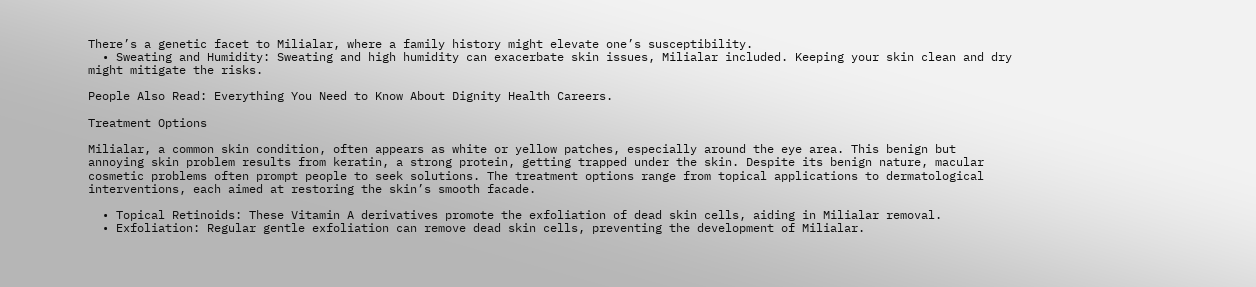There’s a genetic facet to Milialar, where a family history might elevate one’s susceptibility.
  • Sweating and Humidity: Sweating and high humidity can exacerbate skin issues, Milialar included. Keeping your skin clean and dry might mitigate the risks.

People Also Read: Everything You Need to Know About Dignity Health Careers.

Treatment Options

Milialar, a common skin condition, often appears as white or yellow patches, especially around the eye area. This benign but annoying skin problem results from keratin, a strong protein, getting trapped under the skin. Despite its benign nature, macular cosmetic problems often prompt people to seek solutions. The treatment options range from topical applications to dermatological interventions, each aimed at restoring the skin’s smooth facade.

  • Topical Retinoids: These Vitamin A derivatives promote the exfoliation of dead skin cells, aiding in Milialar removal.
  • Exfoliation: Regular gentle exfoliation can remove dead skin cells, preventing the development of Milialar.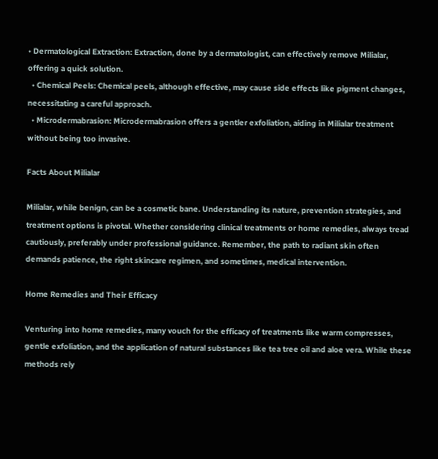• Dermatological Extraction: Extraction, done by a dermatologist, can effectively remove Milialar, offering a quick solution.
  • Chemical Peels: Chemical peels, although effective, may cause side effects like pigment changes, necessitating a careful approach.
  • Microdermabrasion: Microdermabrasion offers a gentler exfoliation, aiding in Milialar treatment without being too invasive.

Facts About Milialar

Milialar, while benign, can be a cosmetic bane. Understanding its nature, prevention strategies, and treatment options is pivotal. Whether considering clinical treatments or home remedies, always tread cautiously, preferably under professional guidance. Remember, the path to radiant skin often demands patience, the right skincare regimen, and sometimes, medical intervention.

Home Remedies and Their Efficacy

Venturing into home remedies, many vouch for the efficacy of treatments like warm compresses, gentle exfoliation, and the application of natural substances like tea tree oil and aloe vera. While these methods rely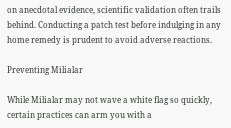on anecdotal evidence, scientific validation often trails behind. Conducting a patch test before indulging in any home remedy is prudent to avoid adverse reactions.

Preventing Milialar

While Milialar may not wave a white flag so quickly, certain practices can arm you with a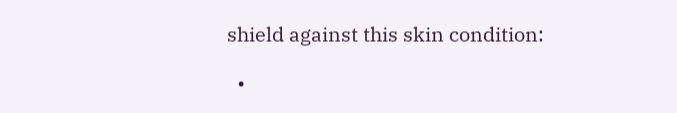shield against this skin condition:

  •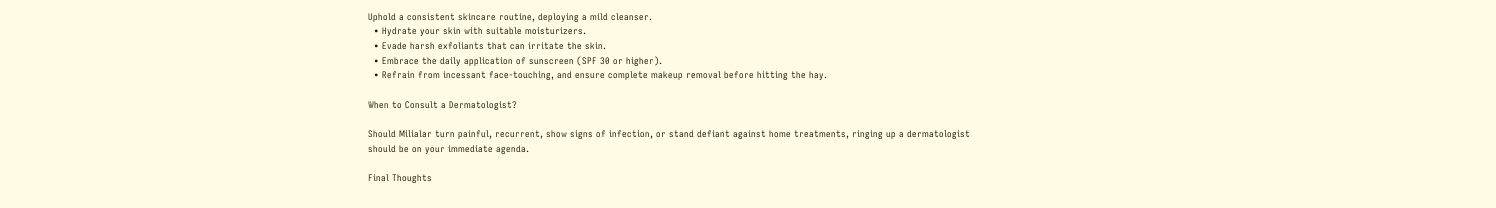Uphold a consistent skincare routine, deploying a mild cleanser.
  • Hydrate your skin with suitable moisturizers.
  • Evade harsh exfoliants that can irritate the skin.
  • Embrace the daily application of sunscreen (SPF 30 or higher).
  • Refrain from incessant face-touching, and ensure complete makeup removal before hitting the hay.

When to Consult a Dermatologist?

Should Milialar turn painful, recurrent, show signs of infection, or stand defiant against home treatments, ringing up a dermatologist should be on your immediate agenda.

Final Thoughts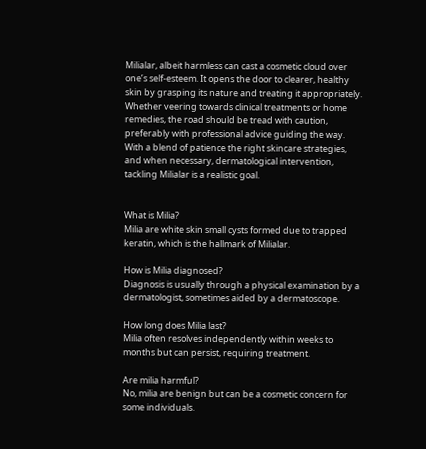Milialar, albeit harmless can cast a cosmetic cloud over one’s self-esteem. It opens the door to clearer, healthy skin by grasping its nature and treating it appropriately. Whether veering towards clinical treatments or home remedies, the road should be tread with caution, preferably with professional advice guiding the way. With a blend of patience the right skincare strategies, and when necessary, dermatological intervention, tackling Milialar is a realistic goal.


What is Milia?
Milia are white skin small cysts formed due to trapped keratin, which is the hallmark of Milialar.

How is Milia diagnosed?
Diagnosis is usually through a physical examination by a dermatologist, sometimes aided by a dermatoscope.

How long does Milia last?
Milia often resolves independently within weeks to months but can persist, requiring treatment.

Are milia harmful?
No, milia are benign but can be a cosmetic concern for some individuals.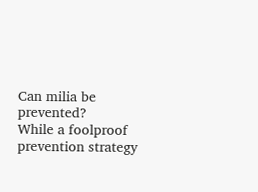Can milia be prevented?
While a foolproof prevention strategy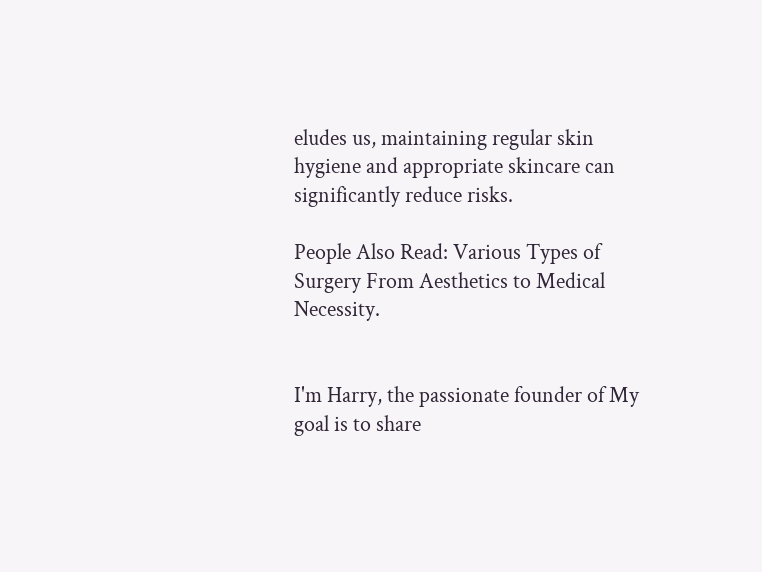eludes us, maintaining regular skin hygiene and appropriate skincare can significantly reduce risks.

People Also Read: Various Types of Surgery From Aesthetics to Medical Necessity.


I'm Harry, the passionate founder of My goal is to share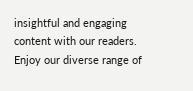insightful and engaging content with our readers. Enjoy our diverse range of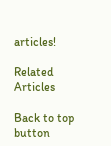articles!

Related Articles

Back to top button